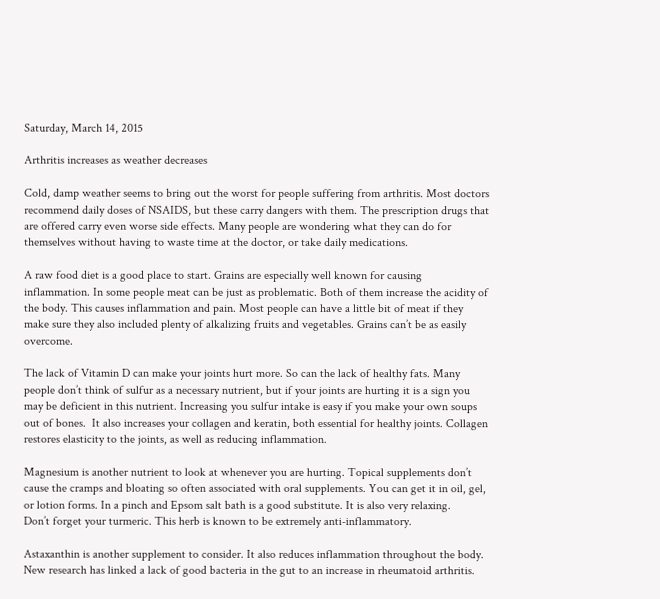Saturday, March 14, 2015

Arthritis increases as weather decreases

Cold, damp weather seems to bring out the worst for people suffering from arthritis. Most doctors recommend daily doses of NSAIDS, but these carry dangers with them. The prescription drugs that are offered carry even worse side effects. Many people are wondering what they can do for themselves without having to waste time at the doctor, or take daily medications.

A raw food diet is a good place to start. Grains are especially well known for causing inflammation. In some people meat can be just as problematic. Both of them increase the acidity of the body. This causes inflammation and pain. Most people can have a little bit of meat if they make sure they also included plenty of alkalizing fruits and vegetables. Grains can’t be as easily overcome.

The lack of Vitamin D can make your joints hurt more. So can the lack of healthy fats. Many people don’t think of sulfur as a necessary nutrient, but if your joints are hurting it is a sign you may be deficient in this nutrient. Increasing you sulfur intake is easy if you make your own soups out of bones.  It also increases your collagen and keratin, both essential for healthy joints. Collagen restores elasticity to the joints, as well as reducing inflammation.

Magnesium is another nutrient to look at whenever you are hurting. Topical supplements don’t cause the cramps and bloating so often associated with oral supplements. You can get it in oil, gel, or lotion forms. In a pinch and Epsom salt bath is a good substitute. It is also very relaxing.
Don’t forget your turmeric. This herb is known to be extremely anti-inflammatory.

Astaxanthin is another supplement to consider. It also reduces inflammation throughout the body.
New research has linked a lack of good bacteria in the gut to an increase in rheumatoid arthritis.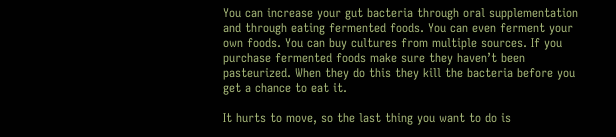You can increase your gut bacteria through oral supplementation and through eating fermented foods. You can even ferment your own foods. You can buy cultures from multiple sources. If you purchase fermented foods make sure they haven’t been pasteurized. When they do this they kill the bacteria before you get a chance to eat it.

It hurts to move, so the last thing you want to do is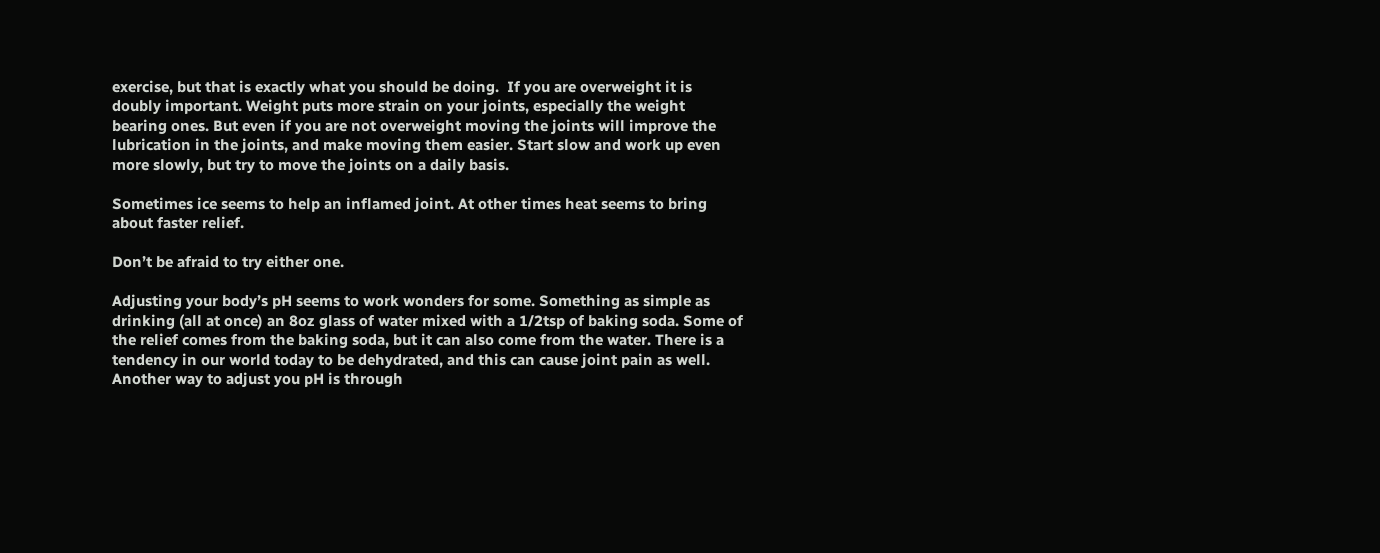exercise, but that is exactly what you should be doing.  If you are overweight it is doubly important. Weight puts more strain on your joints, especially the weight bearing ones. But even if you are not overweight moving the joints will improve the lubrication in the joints, and make moving them easier. Start slow and work up even more slowly, but try to move the joints on a daily basis.

Sometimes ice seems to help an inflamed joint. At other times heat seems to bring about faster relief.

Don’t be afraid to try either one.

Adjusting your body’s pH seems to work wonders for some. Something as simple as drinking (all at once) an 8oz glass of water mixed with a 1/2tsp of baking soda. Some of the relief comes from the baking soda, but it can also come from the water. There is a tendency in our world today to be dehydrated, and this can cause joint pain as well. Another way to adjust you pH is through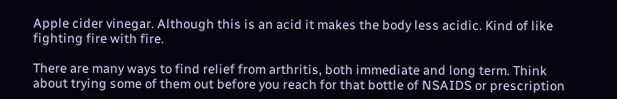Apple cider vinegar. Although this is an acid it makes the body less acidic. Kind of like fighting fire with fire.

There are many ways to find relief from arthritis, both immediate and long term. Think about trying some of them out before you reach for that bottle of NSAIDS or prescription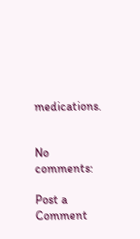medications.


No comments:

Post a Comment